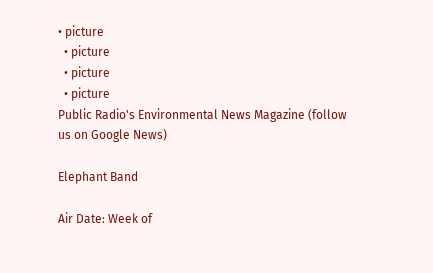• picture
  • picture
  • picture
  • picture
Public Radio's Environmental News Magazine (follow us on Google News)

Elephant Band

Air Date: Week of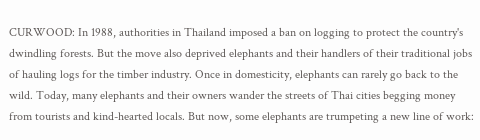CURWOOD: In 1988, authorities in Thailand imposed a ban on logging to protect the country's dwindling forests. But the move also deprived elephants and their handlers of their traditional jobs of hauling logs for the timber industry. Once in domesticity, elephants can rarely go back to the wild. Today, many elephants and their owners wander the streets of Thai cities begging money from tourists and kind-hearted locals. But now, some elephants are trumpeting a new line of work: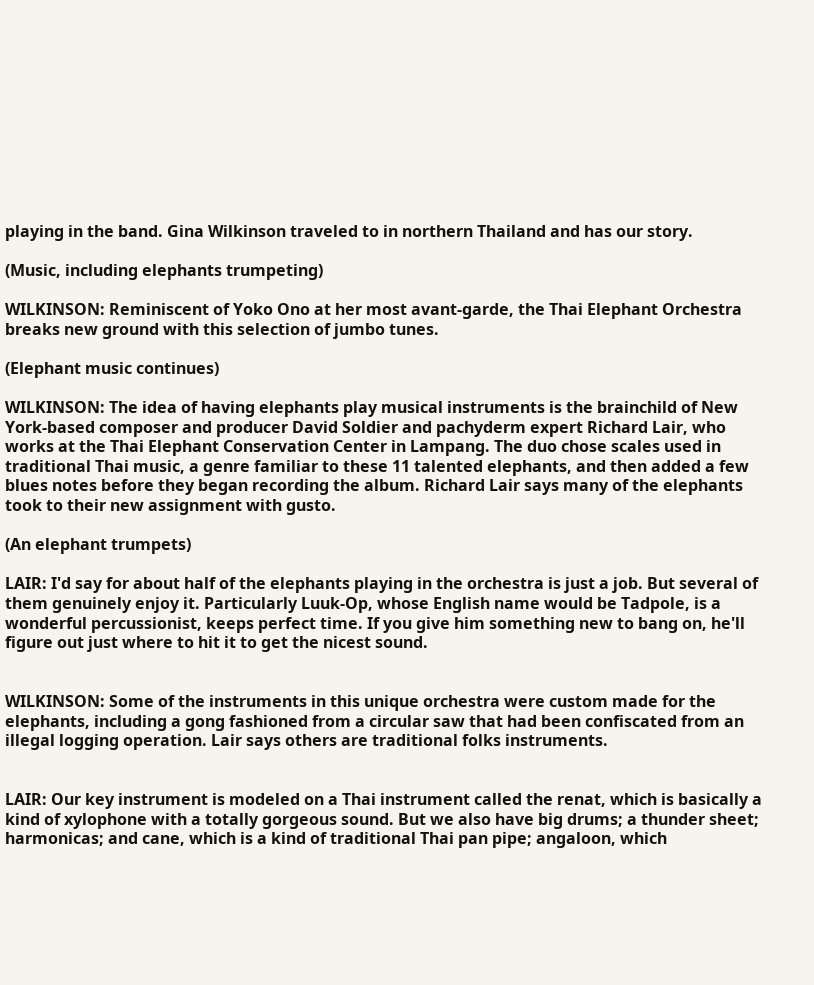playing in the band. Gina Wilkinson traveled to in northern Thailand and has our story.

(Music, including elephants trumpeting)

WILKINSON: Reminiscent of Yoko Ono at her most avant-garde, the Thai Elephant Orchestra breaks new ground with this selection of jumbo tunes.

(Elephant music continues)

WILKINSON: The idea of having elephants play musical instruments is the brainchild of New York-based composer and producer David Soldier and pachyderm expert Richard Lair, who works at the Thai Elephant Conservation Center in Lampang. The duo chose scales used in traditional Thai music, a genre familiar to these 11 talented elephants, and then added a few blues notes before they began recording the album. Richard Lair says many of the elephants took to their new assignment with gusto.

(An elephant trumpets)

LAIR: I'd say for about half of the elephants playing in the orchestra is just a job. But several of them genuinely enjoy it. Particularly Luuk-Op, whose English name would be Tadpole, is a wonderful percussionist, keeps perfect time. If you give him something new to bang on, he'll figure out just where to hit it to get the nicest sound.


WILKINSON: Some of the instruments in this unique orchestra were custom made for the elephants, including a gong fashioned from a circular saw that had been confiscated from an illegal logging operation. Lair says others are traditional folks instruments.


LAIR: Our key instrument is modeled on a Thai instrument called the renat, which is basically a kind of xylophone with a totally gorgeous sound. But we also have big drums; a thunder sheet; harmonicas; and cane, which is a kind of traditional Thai pan pipe; angaloon, which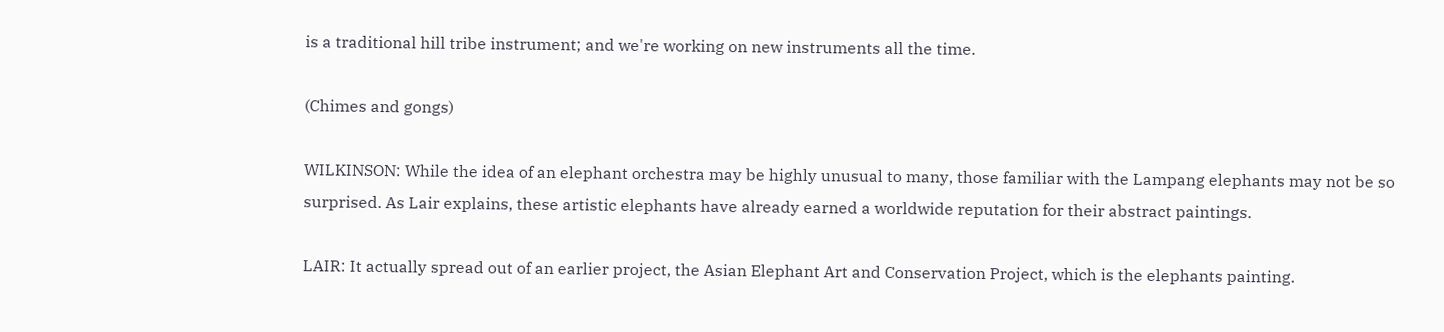is a traditional hill tribe instrument; and we're working on new instruments all the time.

(Chimes and gongs)

WILKINSON: While the idea of an elephant orchestra may be highly unusual to many, those familiar with the Lampang elephants may not be so surprised. As Lair explains, these artistic elephants have already earned a worldwide reputation for their abstract paintings.

LAIR: It actually spread out of an earlier project, the Asian Elephant Art and Conservation Project, which is the elephants painting.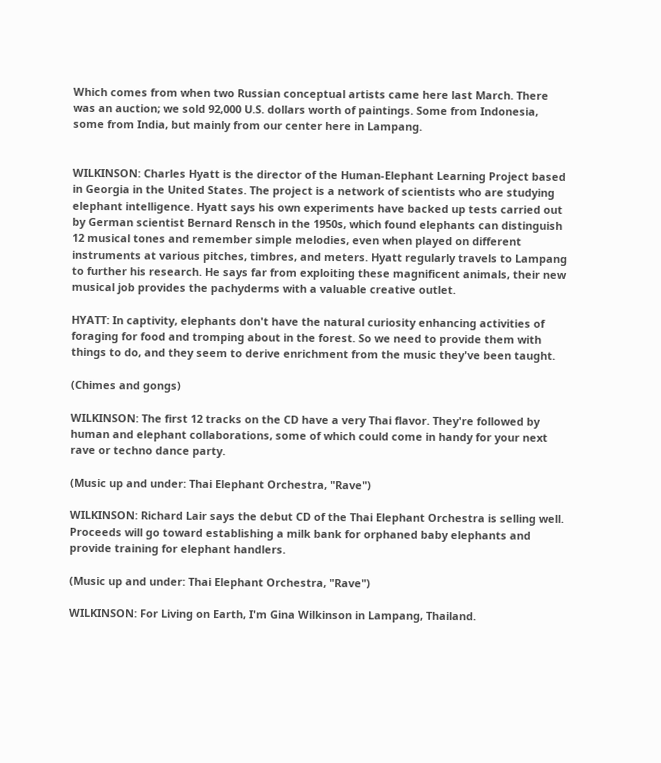Which comes from when two Russian conceptual artists came here last March. There was an auction; we sold 92,000 U.S. dollars worth of paintings. Some from Indonesia, some from India, but mainly from our center here in Lampang.


WILKINSON: Charles Hyatt is the director of the Human-Elephant Learning Project based in Georgia in the United States. The project is a network of scientists who are studying elephant intelligence. Hyatt says his own experiments have backed up tests carried out by German scientist Bernard Rensch in the 1950s, which found elephants can distinguish 12 musical tones and remember simple melodies, even when played on different instruments at various pitches, timbres, and meters. Hyatt regularly travels to Lampang to further his research. He says far from exploiting these magnificent animals, their new musical job provides the pachyderms with a valuable creative outlet.

HYATT: In captivity, elephants don't have the natural curiosity enhancing activities of foraging for food and tromping about in the forest. So we need to provide them with things to do, and they seem to derive enrichment from the music they've been taught.

(Chimes and gongs)

WILKINSON: The first 12 tracks on the CD have a very Thai flavor. They're followed by human and elephant collaborations, some of which could come in handy for your next rave or techno dance party.

(Music up and under: Thai Elephant Orchestra, "Rave")

WILKINSON: Richard Lair says the debut CD of the Thai Elephant Orchestra is selling well. Proceeds will go toward establishing a milk bank for orphaned baby elephants and provide training for elephant handlers.

(Music up and under: Thai Elephant Orchestra, "Rave")

WILKINSON: For Living on Earth, I'm Gina Wilkinson in Lampang, Thailand.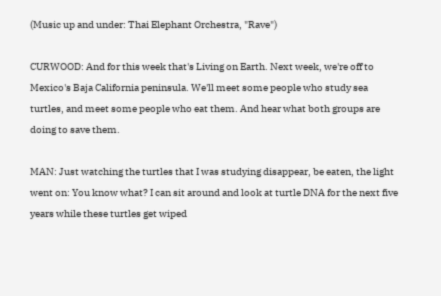(Music up and under: Thai Elephant Orchestra, "Rave")

CURWOOD: And for this week that's Living on Earth. Next week, we're off to Mexico's Baja California peninsula. We'll meet some people who study sea turtles, and meet some people who eat them. And hear what both groups are doing to save them.

MAN: Just watching the turtles that I was studying disappear, be eaten, the light went on: You know what? I can sit around and look at turtle DNA for the next five years while these turtles get wiped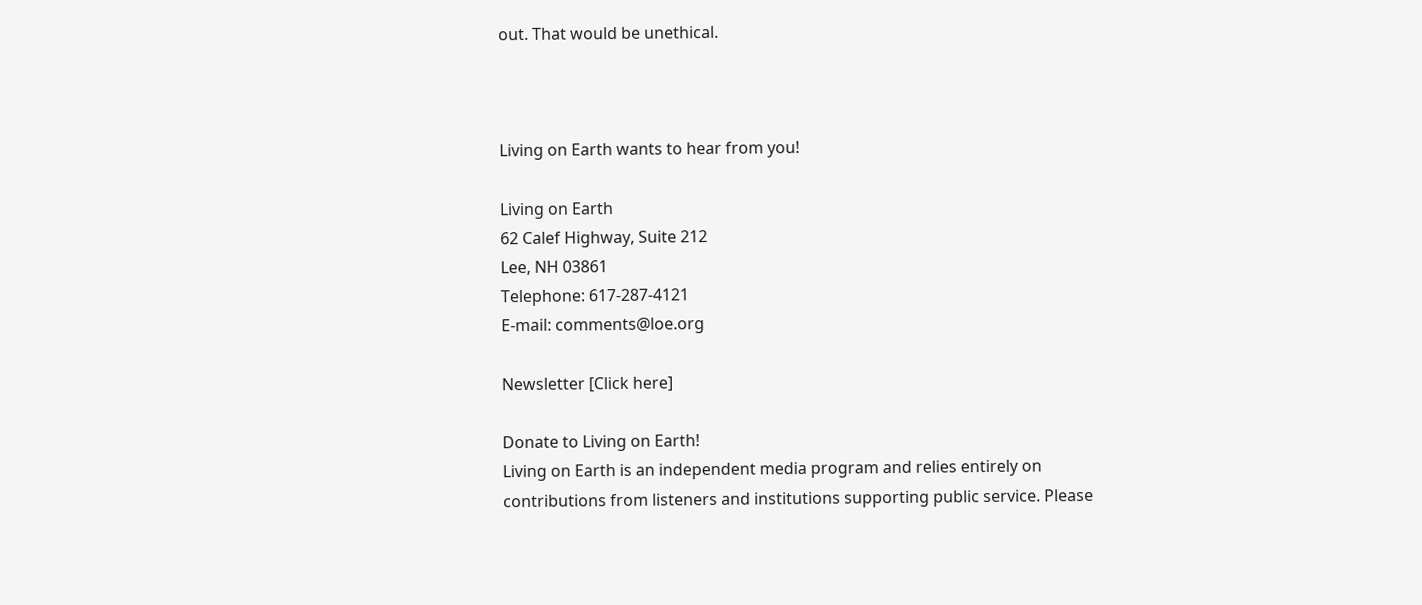out. That would be unethical.



Living on Earth wants to hear from you!

Living on Earth
62 Calef Highway, Suite 212
Lee, NH 03861
Telephone: 617-287-4121
E-mail: comments@loe.org

Newsletter [Click here]

Donate to Living on Earth!
Living on Earth is an independent media program and relies entirely on contributions from listeners and institutions supporting public service. Please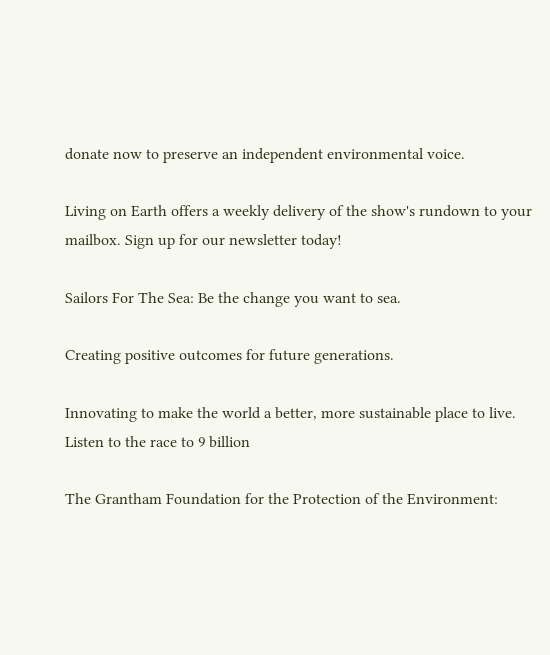donate now to preserve an independent environmental voice.

Living on Earth offers a weekly delivery of the show's rundown to your mailbox. Sign up for our newsletter today!

Sailors For The Sea: Be the change you want to sea.

Creating positive outcomes for future generations.

Innovating to make the world a better, more sustainable place to live. Listen to the race to 9 billion

The Grantham Foundation for the Protection of the Environment: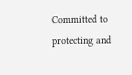Committed to protecting and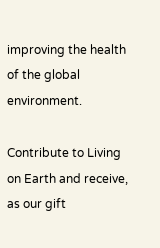improving the health of the global environment.

Contribute to Living on Earth and receive, as our gift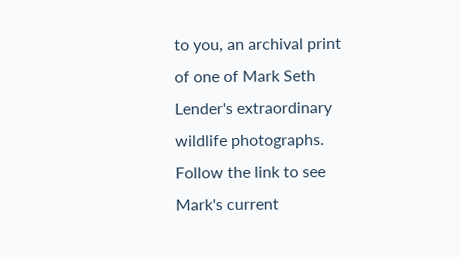to you, an archival print of one of Mark Seth Lender's extraordinary wildlife photographs. Follow the link to see Mark's current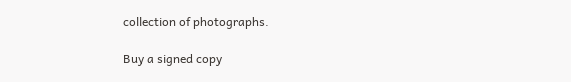collection of photographs.

Buy a signed copy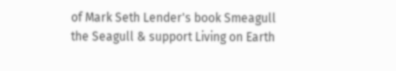of Mark Seth Lender's book Smeagull the Seagull & support Living on Earth